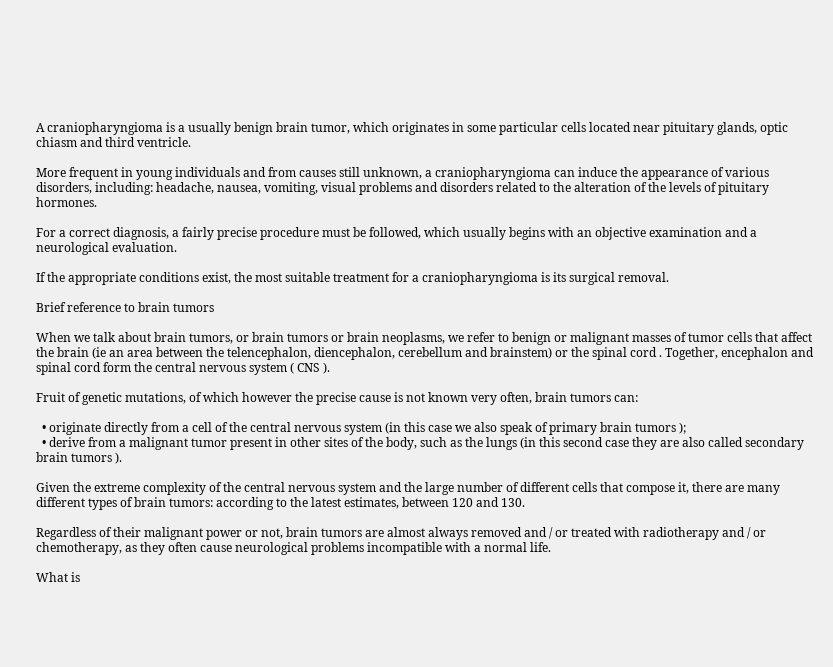A craniopharyngioma is a usually benign brain tumor, which originates in some particular cells located near pituitary glands, optic chiasm and third ventricle.

More frequent in young individuals and from causes still unknown, a craniopharyngioma can induce the appearance of various disorders, including: headache, nausea, vomiting, visual problems and disorders related to the alteration of the levels of pituitary hormones.

For a correct diagnosis, a fairly precise procedure must be followed, which usually begins with an objective examination and a neurological evaluation.

If the appropriate conditions exist, the most suitable treatment for a craniopharyngioma is its surgical removal.

Brief reference to brain tumors

When we talk about brain tumors, or brain tumors or brain neoplasms, we refer to benign or malignant masses of tumor cells that affect the brain (ie an area between the telencephalon, diencephalon, cerebellum and brainstem) or the spinal cord . Together, encephalon and spinal cord form the central nervous system ( CNS ).

Fruit of genetic mutations, of which however the precise cause is not known very often, brain tumors can:

  • originate directly from a cell of the central nervous system (in this case we also speak of primary brain tumors );
  • derive from a malignant tumor present in other sites of the body, such as the lungs (in this second case they are also called secondary brain tumors ).

Given the extreme complexity of the central nervous system and the large number of different cells that compose it, there are many different types of brain tumors: according to the latest estimates, between 120 and 130.

Regardless of their malignant power or not, brain tumors are almost always removed and / or treated with radiotherapy and / or chemotherapy, as they often cause neurological problems incompatible with a normal life.

What is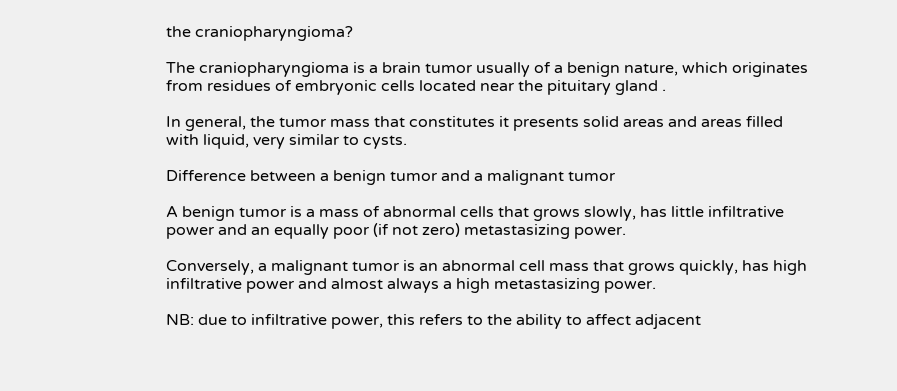the craniopharyngioma?

The craniopharyngioma is a brain tumor usually of a benign nature, which originates from residues of embryonic cells located near the pituitary gland .

In general, the tumor mass that constitutes it presents solid areas and areas filled with liquid, very similar to cysts.

Difference between a benign tumor and a malignant tumor

A benign tumor is a mass of abnormal cells that grows slowly, has little infiltrative power and an equally poor (if not zero) metastasizing power.

Conversely, a malignant tumor is an abnormal cell mass that grows quickly, has high infiltrative power and almost always a high metastasizing power.

NB: due to infiltrative power, this refers to the ability to affect adjacent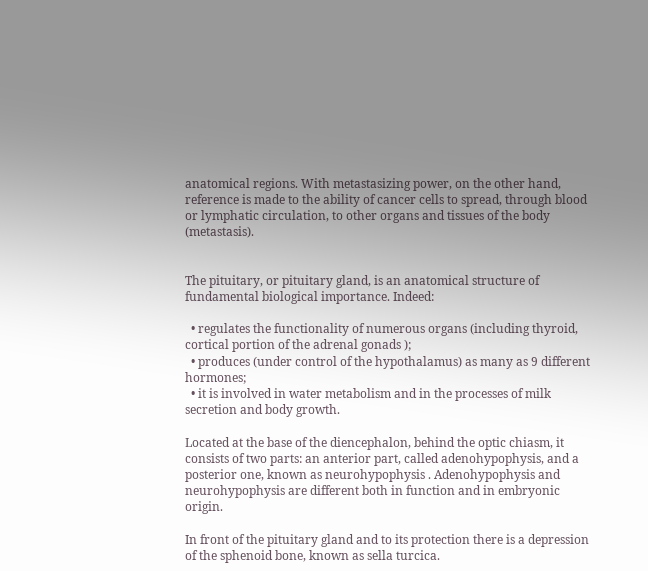anatomical regions. With metastasizing power, on the other hand, reference is made to the ability of cancer cells to spread, through blood or lymphatic circulation, to other organs and tissues of the body (metastasis).


The pituitary, or pituitary gland, is an anatomical structure of fundamental biological importance. Indeed:

  • regulates the functionality of numerous organs (including thyroid, cortical portion of the adrenal gonads );
  • produces (under control of the hypothalamus) as many as 9 different hormones;
  • it is involved in water metabolism and in the processes of milk secretion and body growth.

Located at the base of the diencephalon, behind the optic chiasm, it consists of two parts: an anterior part, called adenohypophysis, and a posterior one, known as neurohypophysis . Adenohypophysis and neurohypophysis are different both in function and in embryonic origin.

In front of the pituitary gland and to its protection there is a depression of the sphenoid bone, known as sella turcica.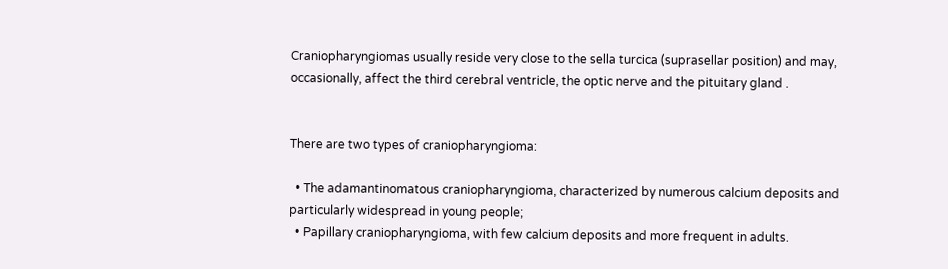Craniopharyngiomas usually reside very close to the sella turcica (suprasellar position) and may, occasionally, affect the third cerebral ventricle, the optic nerve and the pituitary gland .


There are two types of craniopharyngioma:

  • The adamantinomatous craniopharyngioma, characterized by numerous calcium deposits and particularly widespread in young people;
  • Papillary craniopharyngioma, with few calcium deposits and more frequent in adults.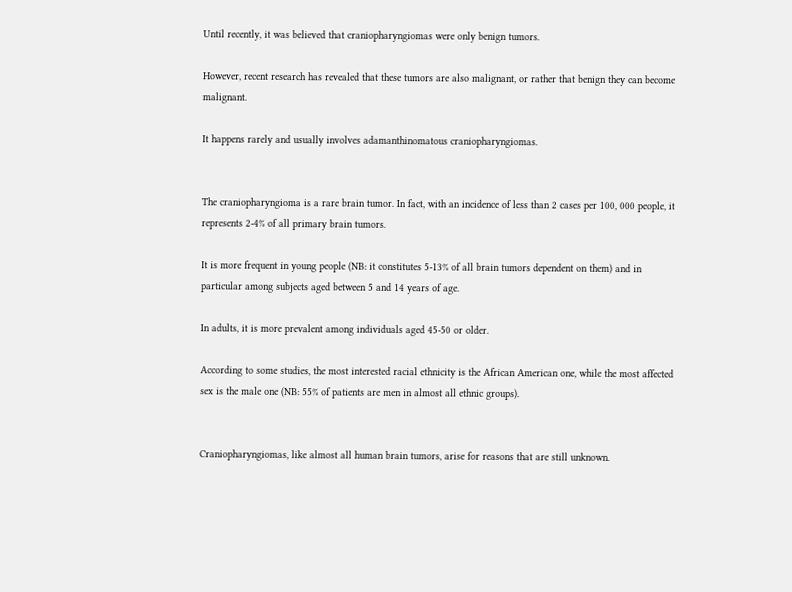Until recently, it was believed that craniopharyngiomas were only benign tumors.

However, recent research has revealed that these tumors are also malignant, or rather that benign they can become malignant.

It happens rarely and usually involves adamanthinomatous craniopharyngiomas.


The craniopharyngioma is a rare brain tumor. In fact, with an incidence of less than 2 cases per 100, 000 people, it represents 2-4% of all primary brain tumors.

It is more frequent in young people (NB: it constitutes 5-13% of all brain tumors dependent on them) and in particular among subjects aged between 5 and 14 years of age.

In adults, it is more prevalent among individuals aged 45-50 or older.

According to some studies, the most interested racial ethnicity is the African American one, while the most affected sex is the male one (NB: 55% of patients are men in almost all ethnic groups).


Craniopharyngiomas, like almost all human brain tumors, arise for reasons that are still unknown.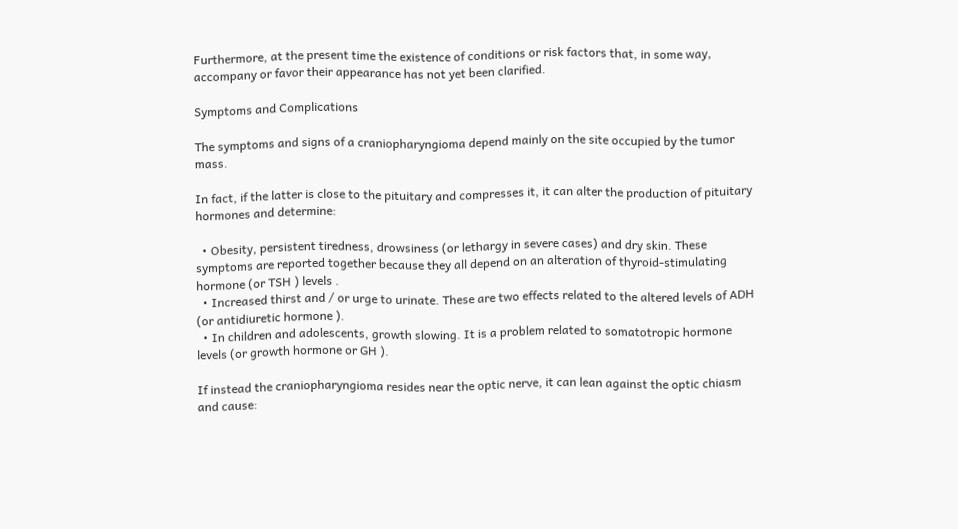Furthermore, at the present time the existence of conditions or risk factors that, in some way, accompany or favor their appearance has not yet been clarified.

Symptoms and Complications

The symptoms and signs of a craniopharyngioma depend mainly on the site occupied by the tumor mass.

In fact, if the latter is close to the pituitary and compresses it, it can alter the production of pituitary hormones and determine:

  • Obesity, persistent tiredness, drowsiness (or lethargy in severe cases) and dry skin. These symptoms are reported together because they all depend on an alteration of thyroid-stimulating hormone (or TSH ) levels .
  • Increased thirst and / or urge to urinate. These are two effects related to the altered levels of ADH (or antidiuretic hormone ).
  • In children and adolescents, growth slowing. It is a problem related to somatotropic hormone levels (or growth hormone or GH ).

If instead the craniopharyngioma resides near the optic nerve, it can lean against the optic chiasm and cause: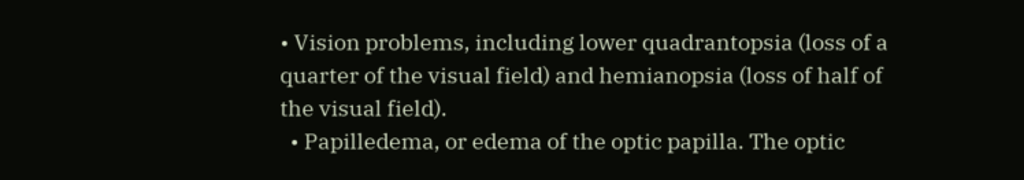• Vision problems, including lower quadrantopsia (loss of a quarter of the visual field) and hemianopsia (loss of half of the visual field).
  • Papilledema, or edema of the optic papilla. The optic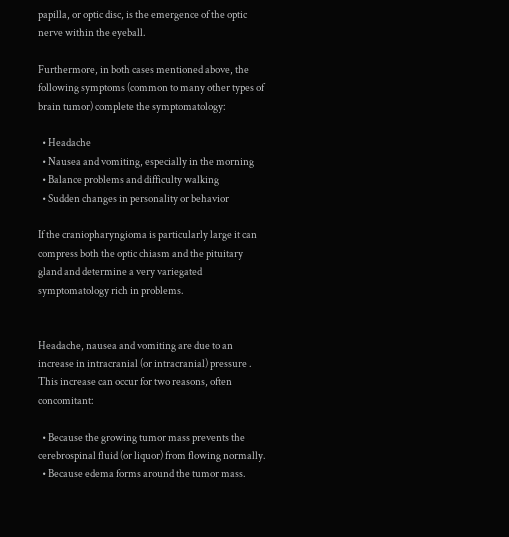papilla, or optic disc, is the emergence of the optic nerve within the eyeball.

Furthermore, in both cases mentioned above, the following symptoms (common to many other types of brain tumor) complete the symptomatology:

  • Headache
  • Nausea and vomiting, especially in the morning
  • Balance problems and difficulty walking
  • Sudden changes in personality or behavior

If the craniopharyngioma is particularly large it can compress both the optic chiasm and the pituitary gland and determine a very variegated symptomatology rich in problems.


Headache, nausea and vomiting are due to an increase in intracranial (or intracranial) pressure . This increase can occur for two reasons, often concomitant:

  • Because the growing tumor mass prevents the cerebrospinal fluid (or liquor) from flowing normally.
  • Because edema forms around the tumor mass.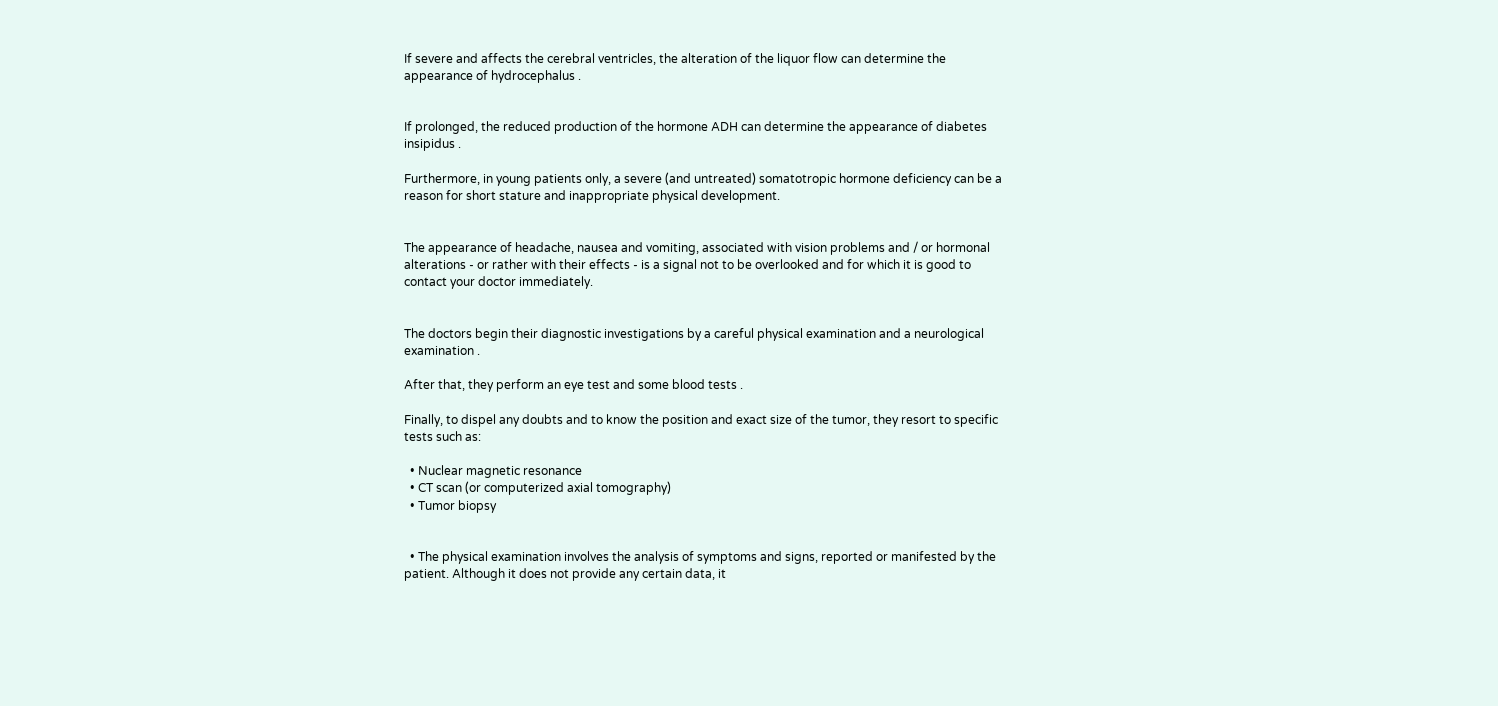If severe and affects the cerebral ventricles, the alteration of the liquor flow can determine the appearance of hydrocephalus .


If prolonged, the reduced production of the hormone ADH can determine the appearance of diabetes insipidus .

Furthermore, in young patients only, a severe (and untreated) somatotropic hormone deficiency can be a reason for short stature and inappropriate physical development.


The appearance of headache, nausea and vomiting, associated with vision problems and / or hormonal alterations - or rather with their effects - is a signal not to be overlooked and for which it is good to contact your doctor immediately.


The doctors begin their diagnostic investigations by a careful physical examination and a neurological examination .

After that, they perform an eye test and some blood tests .

Finally, to dispel any doubts and to know the position and exact size of the tumor, they resort to specific tests such as:

  • Nuclear magnetic resonance
  • CT scan (or computerized axial tomography)
  • Tumor biopsy


  • The physical examination involves the analysis of symptoms and signs, reported or manifested by the patient. Although it does not provide any certain data, it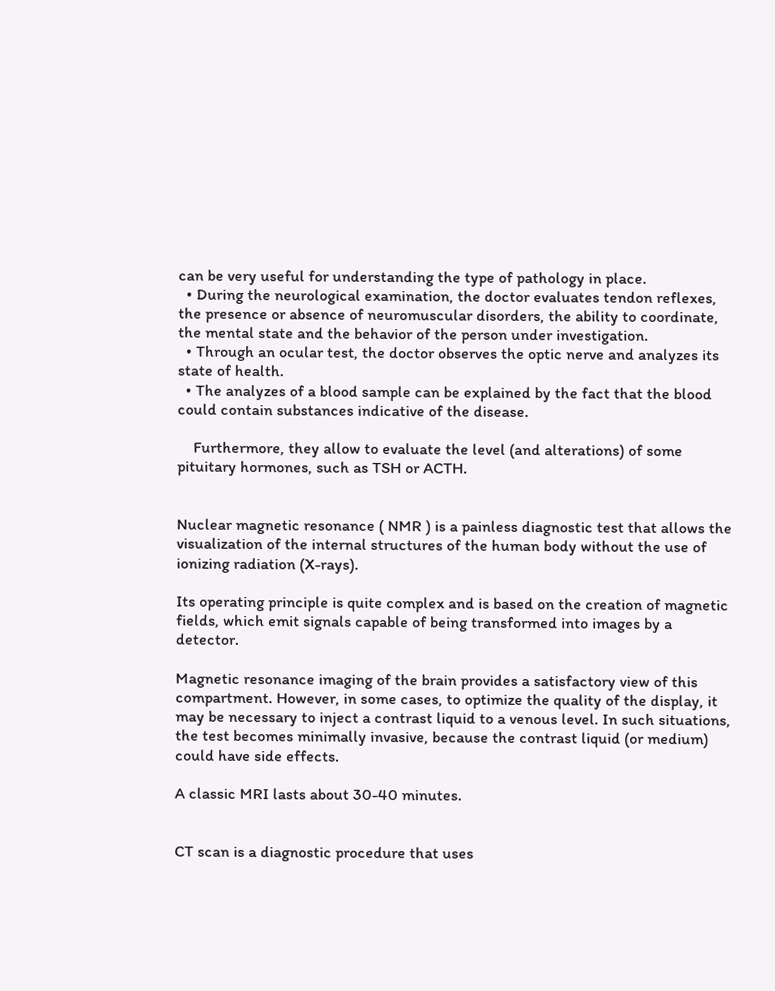can be very useful for understanding the type of pathology in place.
  • During the neurological examination, the doctor evaluates tendon reflexes, the presence or absence of neuromuscular disorders, the ability to coordinate, the mental state and the behavior of the person under investigation.
  • Through an ocular test, the doctor observes the optic nerve and analyzes its state of health.
  • The analyzes of a blood sample can be explained by the fact that the blood could contain substances indicative of the disease.

    Furthermore, they allow to evaluate the level (and alterations) of some pituitary hormones, such as TSH or ACTH.


Nuclear magnetic resonance ( NMR ) is a painless diagnostic test that allows the visualization of the internal structures of the human body without the use of ionizing radiation (X-rays).

Its operating principle is quite complex and is based on the creation of magnetic fields, which emit signals capable of being transformed into images by a detector.

Magnetic resonance imaging of the brain provides a satisfactory view of this compartment. However, in some cases, to optimize the quality of the display, it may be necessary to inject a contrast liquid to a venous level. In such situations, the test becomes minimally invasive, because the contrast liquid (or medium) could have side effects.

A classic MRI lasts about 30-40 minutes.


CT scan is a diagnostic procedure that uses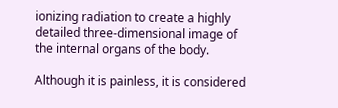ionizing radiation to create a highly detailed three-dimensional image of the internal organs of the body.

Although it is painless, it is considered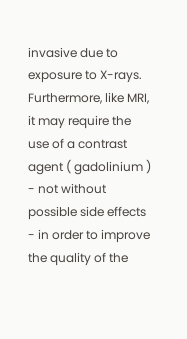invasive due to exposure to X-rays. Furthermore, like MRI, it may require the use of a contrast agent ( gadolinium ) - not without possible side effects - in order to improve the quality of the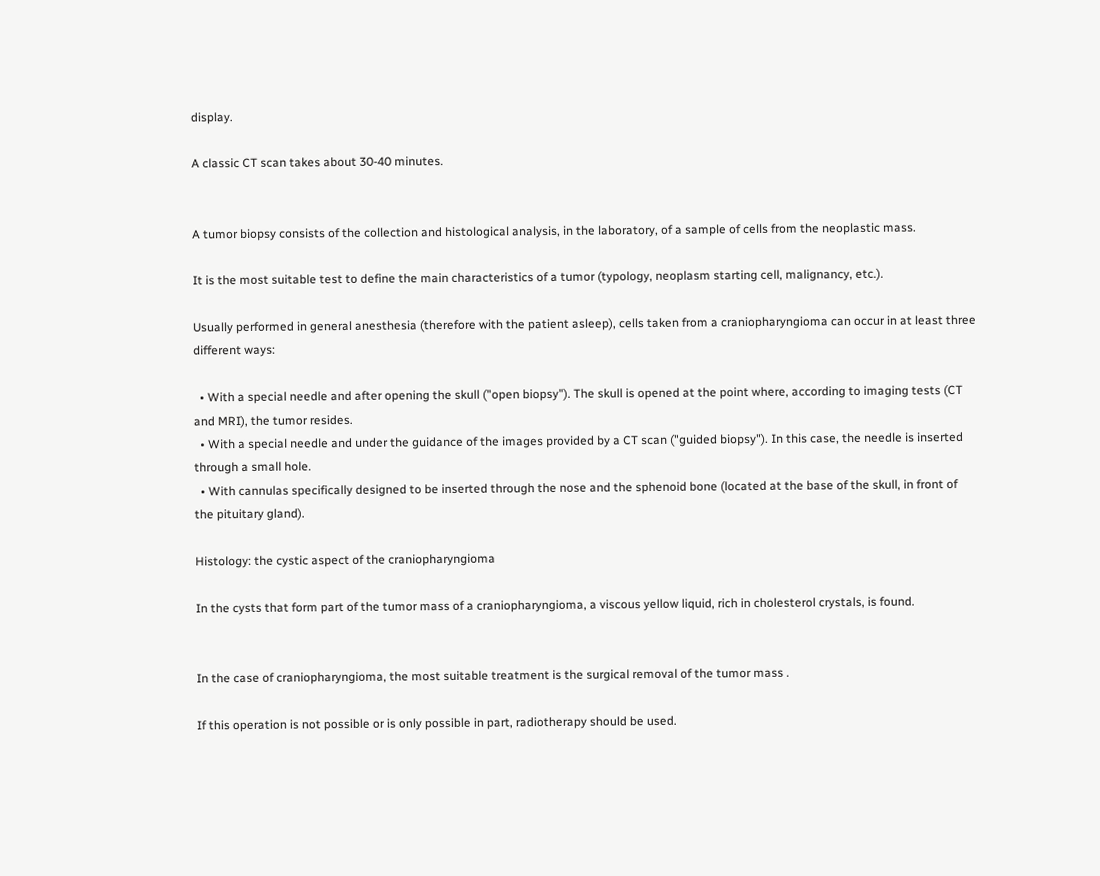display.

A classic CT scan takes about 30-40 minutes.


A tumor biopsy consists of the collection and histological analysis, in the laboratory, of a sample of cells from the neoplastic mass.

It is the most suitable test to define the main characteristics of a tumor (typology, neoplasm starting cell, malignancy, etc.).

Usually performed in general anesthesia (therefore with the patient asleep), cells taken from a craniopharyngioma can occur in at least three different ways:

  • With a special needle and after opening the skull ("open biopsy"). The skull is opened at the point where, according to imaging tests (CT and MRI), the tumor resides.
  • With a special needle and under the guidance of the images provided by a CT scan ("guided biopsy"). In this case, the needle is inserted through a small hole.
  • With cannulas specifically designed to be inserted through the nose and the sphenoid bone (located at the base of the skull, in front of the pituitary gland).

Histology: the cystic aspect of the craniopharyngioma

In the cysts that form part of the tumor mass of a craniopharyngioma, a viscous yellow liquid, rich in cholesterol crystals, is found.


In the case of craniopharyngioma, the most suitable treatment is the surgical removal of the tumor mass .

If this operation is not possible or is only possible in part, radiotherapy should be used.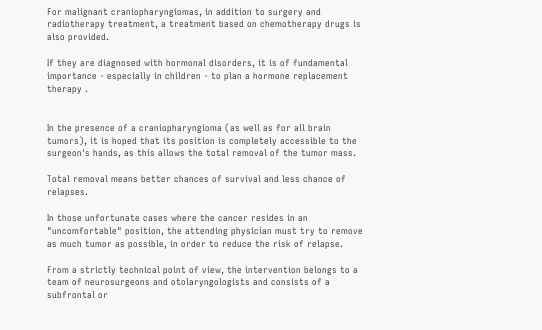For malignant craniopharyngiomas, in addition to surgery and radiotherapy treatment, a treatment based on chemotherapy drugs is also provided.

If they are diagnosed with hormonal disorders, it is of fundamental importance - especially in children - to plan a hormone replacement therapy .


In the presence of a craniopharyngioma (as well as for all brain tumors), it is hoped that its position is completely accessible to the surgeon's hands, as this allows the total removal of the tumor mass.

Total removal means better chances of survival and less chance of relapses.

In those unfortunate cases where the cancer resides in an "uncomfortable" position, the attending physician must try to remove as much tumor as possible, in order to reduce the risk of relapse.

From a strictly technical point of view, the intervention belongs to a team of neurosurgeons and otolaryngologists and consists of a subfrontal or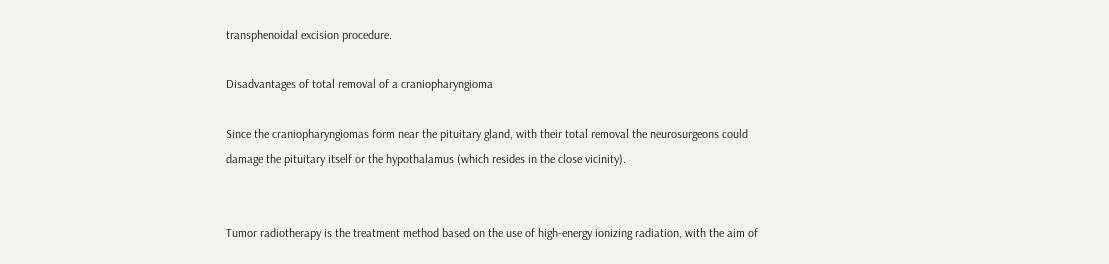transphenoidal excision procedure.

Disadvantages of total removal of a craniopharyngioma

Since the craniopharyngiomas form near the pituitary gland, with their total removal the neurosurgeons could damage the pituitary itself or the hypothalamus (which resides in the close vicinity).


Tumor radiotherapy is the treatment method based on the use of high-energy ionizing radiation, with the aim of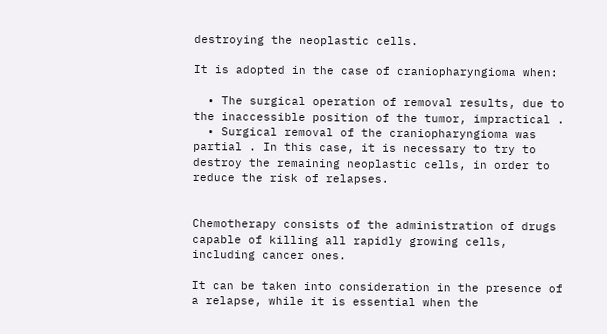destroying the neoplastic cells.

It is adopted in the case of craniopharyngioma when:

  • The surgical operation of removal results, due to the inaccessible position of the tumor, impractical .
  • Surgical removal of the craniopharyngioma was partial . In this case, it is necessary to try to destroy the remaining neoplastic cells, in order to reduce the risk of relapses.


Chemotherapy consists of the administration of drugs capable of killing all rapidly growing cells, including cancer ones.

It can be taken into consideration in the presence of a relapse, while it is essential when the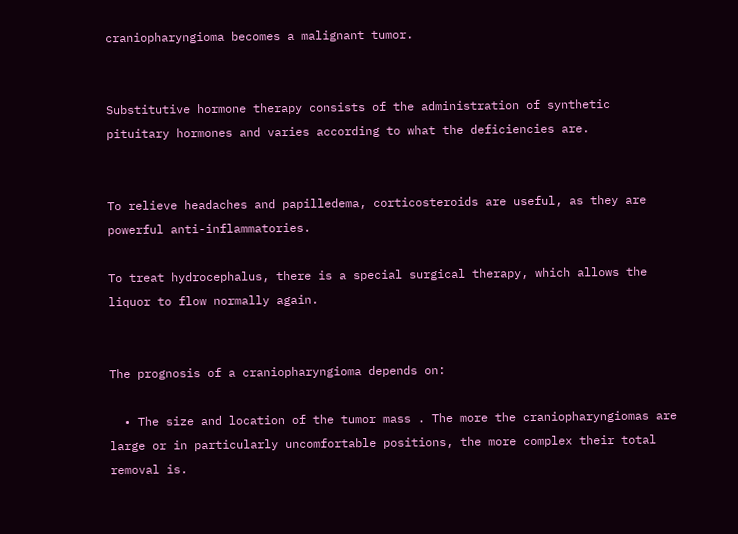craniopharyngioma becomes a malignant tumor.


Substitutive hormone therapy consists of the administration of synthetic pituitary hormones and varies according to what the deficiencies are.


To relieve headaches and papilledema, corticosteroids are useful, as they are powerful anti-inflammatories.

To treat hydrocephalus, there is a special surgical therapy, which allows the liquor to flow normally again.


The prognosis of a craniopharyngioma depends on:

  • The size and location of the tumor mass . The more the craniopharyngiomas are large or in particularly uncomfortable positions, the more complex their total removal is.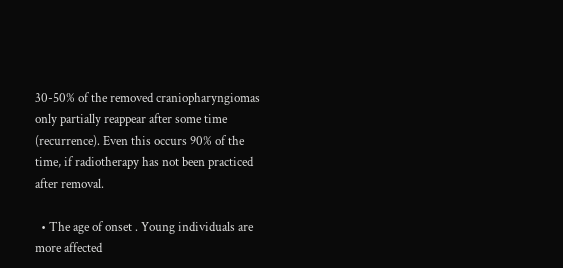30-50% of the removed craniopharyngiomas only partially reappear after some time (recurrence). Even this occurs 90% of the time, if radiotherapy has not been practiced after removal.

  • The age of onset . Young individuals are more affected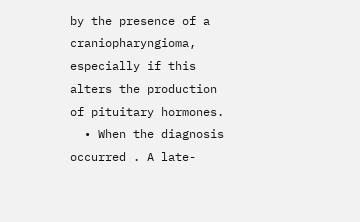by the presence of a craniopharyngioma, especially if this alters the production of pituitary hormones.
  • When the diagnosis occurred . A late-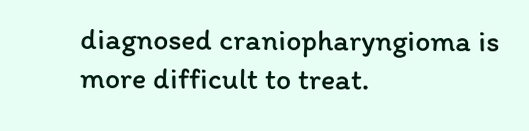diagnosed craniopharyngioma is more difficult to treat.